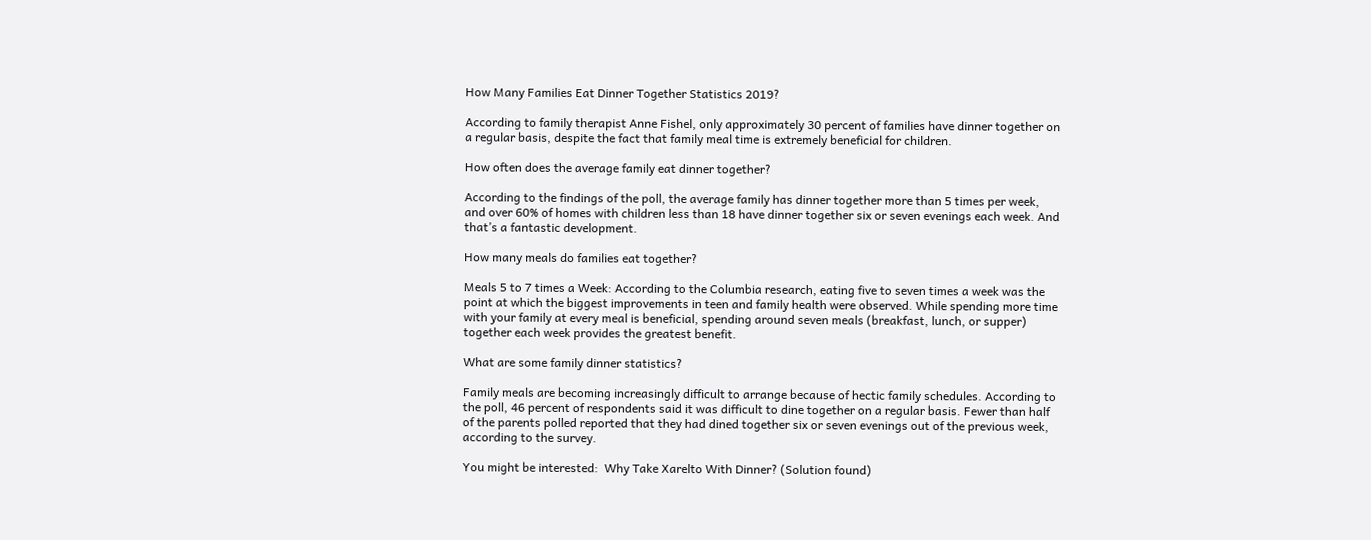How Many Families Eat Dinner Together Statistics 2019?

According to family therapist Anne Fishel, only approximately 30 percent of families have dinner together on a regular basis, despite the fact that family meal time is extremely beneficial for children.

How often does the average family eat dinner together?

According to the findings of the poll, the average family has dinner together more than 5 times per week, and over 60% of homes with children less than 18 have dinner together six or seven evenings each week. And that’s a fantastic development.

How many meals do families eat together?

Meals 5 to 7 times a Week: According to the Columbia research, eating five to seven times a week was the point at which the biggest improvements in teen and family health were observed. While spending more time with your family at every meal is beneficial, spending around seven meals (breakfast, lunch, or supper) together each week provides the greatest benefit.

What are some family dinner statistics?

Family meals are becoming increasingly difficult to arrange because of hectic family schedules. According to the poll, 46 percent of respondents said it was difficult to dine together on a regular basis. Fewer than half of the parents polled reported that they had dined together six or seven evenings out of the previous week, according to the survey.

You might be interested:  Why Take Xarelto With Dinner? (Solution found)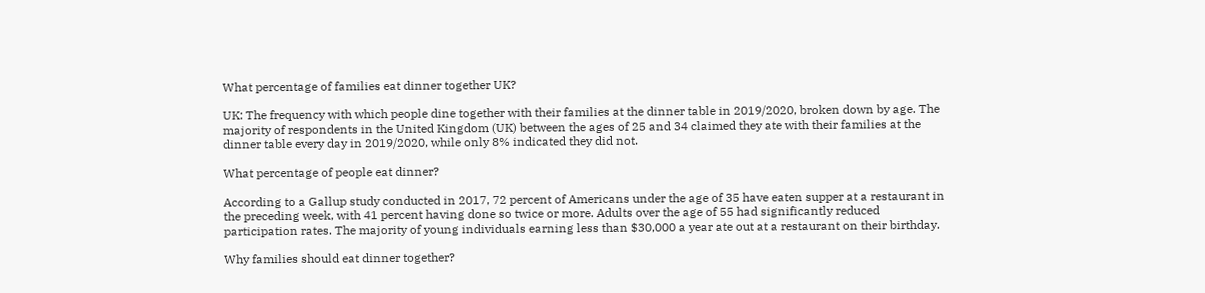What percentage of families eat dinner together UK?

UK: The frequency with which people dine together with their families at the dinner table in 2019/2020, broken down by age. The majority of respondents in the United Kingdom (UK) between the ages of 25 and 34 claimed they ate with their families at the dinner table every day in 2019/2020, while only 8% indicated they did not.

What percentage of people eat dinner?

According to a Gallup study conducted in 2017, 72 percent of Americans under the age of 35 have eaten supper at a restaurant in the preceding week, with 41 percent having done so twice or more. Adults over the age of 55 had significantly reduced participation rates. The majority of young individuals earning less than $30,000 a year ate out at a restaurant on their birthday.

Why families should eat dinner together?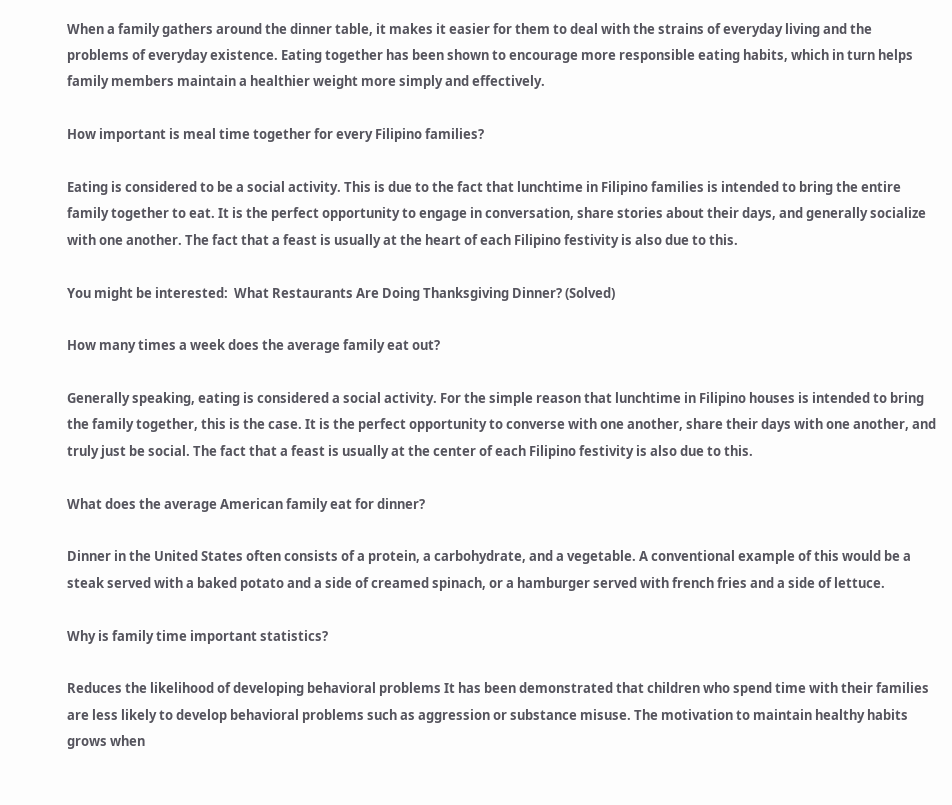When a family gathers around the dinner table, it makes it easier for them to deal with the strains of everyday living and the problems of everyday existence. Eating together has been shown to encourage more responsible eating habits, which in turn helps family members maintain a healthier weight more simply and effectively.

How important is meal time together for every Filipino families?

Eating is considered to be a social activity. This is due to the fact that lunchtime in Filipino families is intended to bring the entire family together to eat. It is the perfect opportunity to engage in conversation, share stories about their days, and generally socialize with one another. The fact that a feast is usually at the heart of each Filipino festivity is also due to this.

You might be interested:  What Restaurants Are Doing Thanksgiving Dinner? (Solved)

How many times a week does the average family eat out?

Generally speaking, eating is considered a social activity. For the simple reason that lunchtime in Filipino houses is intended to bring the family together, this is the case. It is the perfect opportunity to converse with one another, share their days with one another, and truly just be social. The fact that a feast is usually at the center of each Filipino festivity is also due to this.

What does the average American family eat for dinner?

Dinner in the United States often consists of a protein, a carbohydrate, and a vegetable. A conventional example of this would be a steak served with a baked potato and a side of creamed spinach, or a hamburger served with french fries and a side of lettuce.

Why is family time important statistics?

Reduces the likelihood of developing behavioral problems It has been demonstrated that children who spend time with their families are less likely to develop behavioral problems such as aggression or substance misuse. The motivation to maintain healthy habits grows when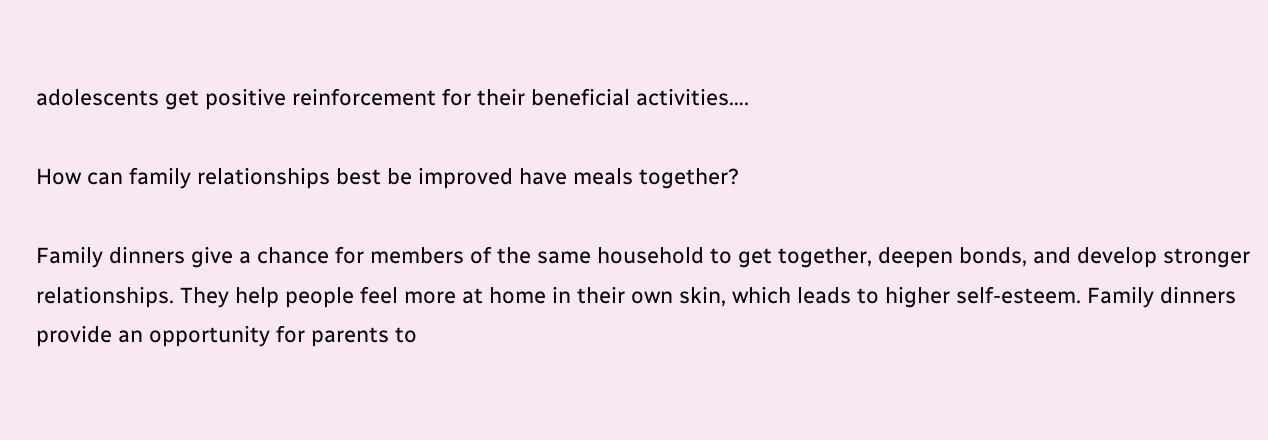adolescents get positive reinforcement for their beneficial activities….

How can family relationships best be improved have meals together?

Family dinners give a chance for members of the same household to get together, deepen bonds, and develop stronger relationships. They help people feel more at home in their own skin, which leads to higher self-esteem. Family dinners provide an opportunity for parents to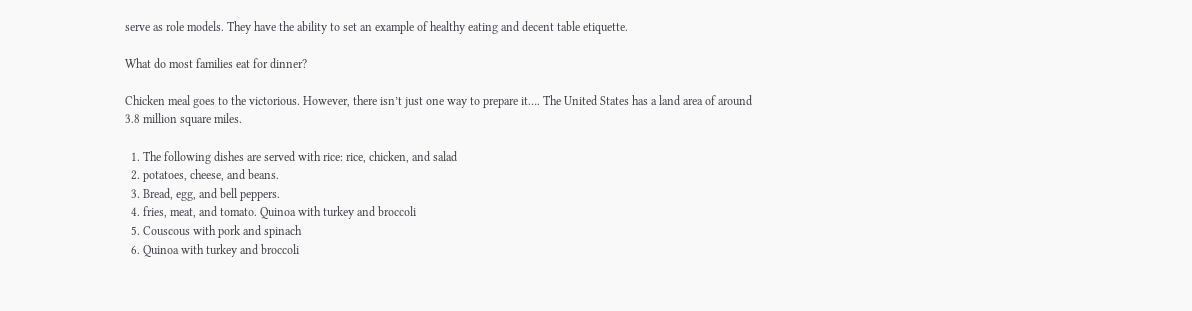serve as role models. They have the ability to set an example of healthy eating and decent table etiquette.

What do most families eat for dinner?

Chicken meal goes to the victorious. However, there isn’t just one way to prepare it…. The United States has a land area of around 3.8 million square miles.

  1. The following dishes are served with rice: rice, chicken, and salad
  2. potatoes, cheese, and beans.
  3. Bread, egg, and bell peppers.
  4. fries, meat, and tomato. Quinoa with turkey and broccoli
  5. Couscous with pork and spinach
  6. Quinoa with turkey and broccoli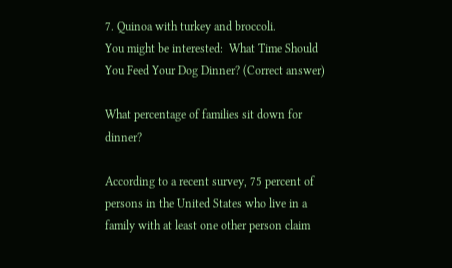7. Quinoa with turkey and broccoli.
You might be interested:  What Time Should You Feed Your Dog Dinner? (Correct answer)

What percentage of families sit down for dinner?

According to a recent survey, 75 percent of persons in the United States who live in a family with at least one other person claim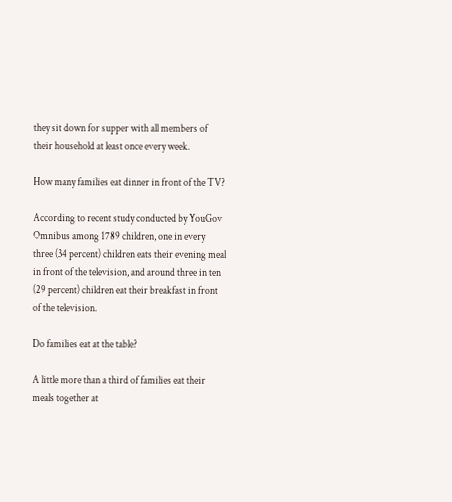they sit down for supper with all members of their household at least once every week.

How many families eat dinner in front of the TV?

According to recent study conducted by YouGov Omnibus among 1789 children, one in every three (34 percent) children eats their evening meal in front of the television, and around three in ten (29 percent) children eat their breakfast in front of the television.

Do families eat at the table?

A little more than a third of families eat their meals together at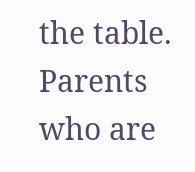the table. Parents who are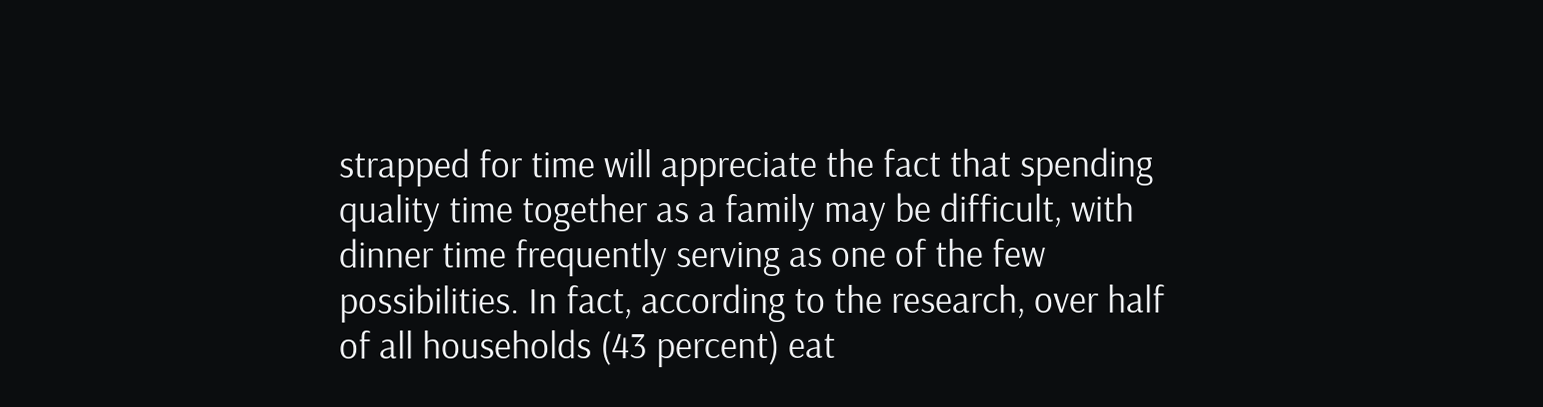strapped for time will appreciate the fact that spending quality time together as a family may be difficult, with dinner time frequently serving as one of the few possibilities. In fact, according to the research, over half of all households (43 percent) eat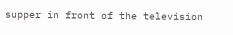supper in front of the television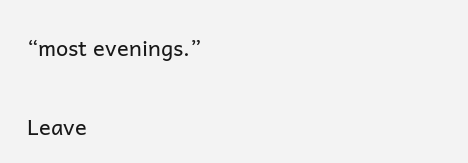“most evenings.”

Leave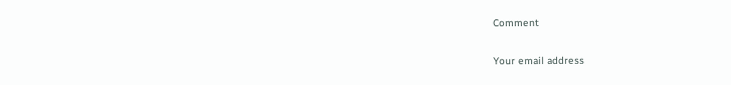Comment

Your email address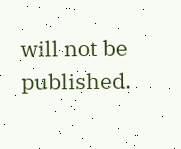will not be published.